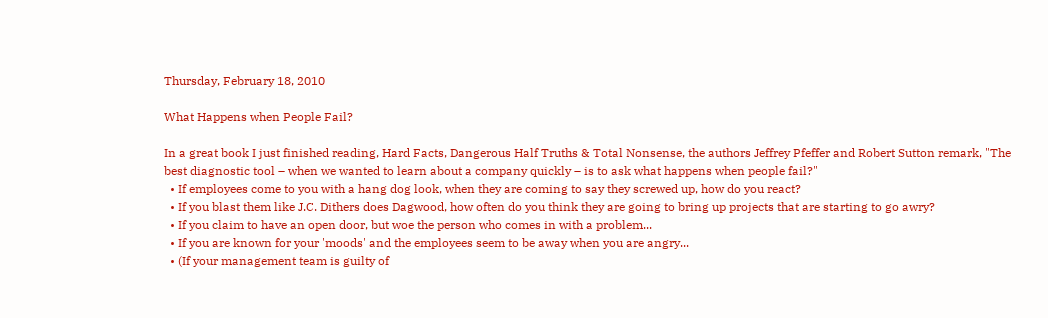Thursday, February 18, 2010

What Happens when People Fail?

In a great book I just finished reading, Hard Facts, Dangerous Half Truths & Total Nonsense, the authors Jeffrey Pfeffer and Robert Sutton remark, "The best diagnostic tool – when we wanted to learn about a company quickly – is to ask what happens when people fail?"
  • If employees come to you with a hang dog look, when they are coming to say they screwed up, how do you react?
  • If you blast them like J.C. Dithers does Dagwood, how often do you think they are going to bring up projects that are starting to go awry?
  • If you claim to have an open door, but woe the person who comes in with a problem...
  • If you are known for your 'moods' and the employees seem to be away when you are angry...
  • (If your management team is guilty of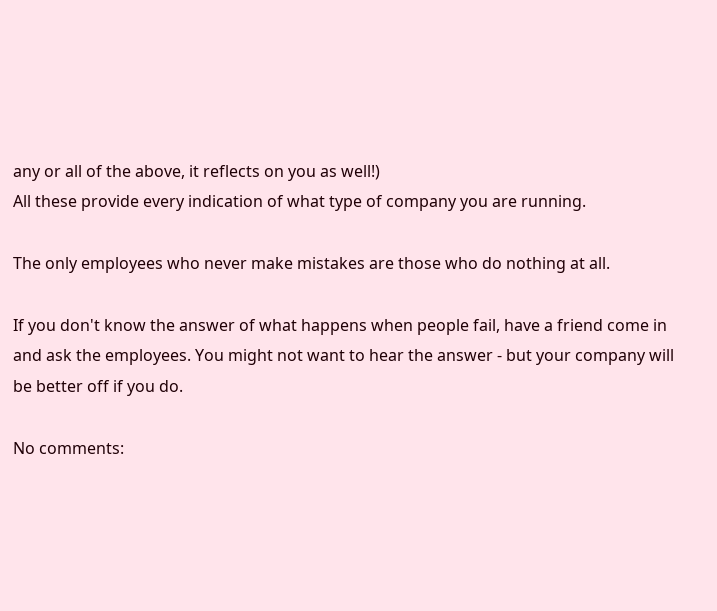any or all of the above, it reflects on you as well!)
All these provide every indication of what type of company you are running.

The only employees who never make mistakes are those who do nothing at all.

If you don't know the answer of what happens when people fail, have a friend come in and ask the employees. You might not want to hear the answer - but your company will be better off if you do.

No comments: